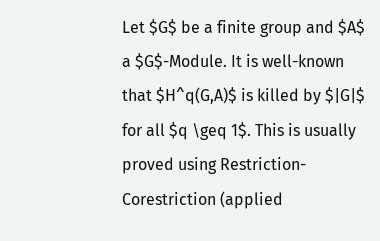Let $G$ be a finite group and $A$ a $G$-Module. It is well-known that $H^q(G,A)$ is killed by $|G|$ for all $q \geq 1$. This is usually proved using Restriction-Corestriction (applied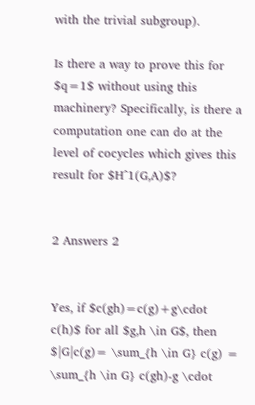with the trivial subgroup).

Is there a way to prove this for $q=1$ without using this machinery? Specifically, is there a computation one can do at the level of cocycles which gives this result for $H^1(G,A)$?


2 Answers 2


Yes, if $c(gh)=c(g)+g\cdot c(h)$ for all $g,h \in G$, then $|G|c(g)= \sum_{h \in G} c(g) = \sum_{h \in G} c(gh)-g \cdot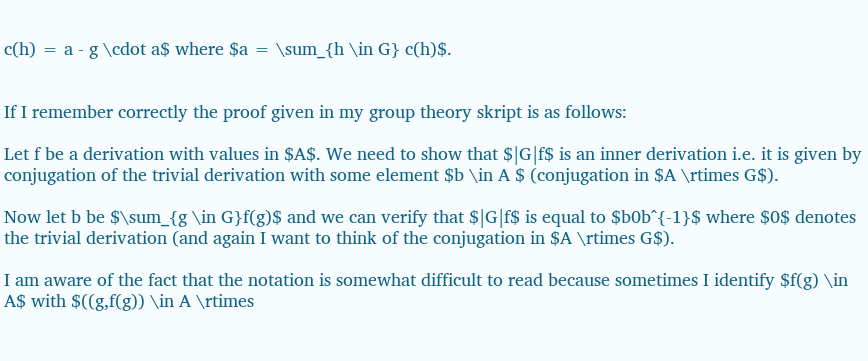c(h) = a - g \cdot a$ where $a = \sum_{h \in G} c(h)$.


If I remember correctly the proof given in my group theory skript is as follows:

Let f be a derivation with values in $A$. We need to show that $|G|f$ is an inner derivation i.e. it is given by conjugation of the trivial derivation with some element $b \in A $ (conjugation in $A \rtimes G$).

Now let b be $\sum_{g \in G}f(g)$ and we can verify that $|G|f$ is equal to $b0b^{-1}$ where $0$ denotes the trivial derivation (and again I want to think of the conjugation in $A \rtimes G$).

I am aware of the fact that the notation is somewhat difficult to read because sometimes I identify $f(g) \in A$ with $((g,f(g)) \in A \rtimes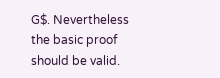G$. Nevertheless the basic proof should be valid.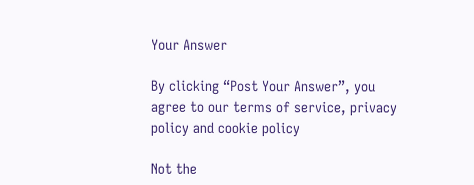Your Answer

By clicking “Post Your Answer”, you agree to our terms of service, privacy policy and cookie policy

Not the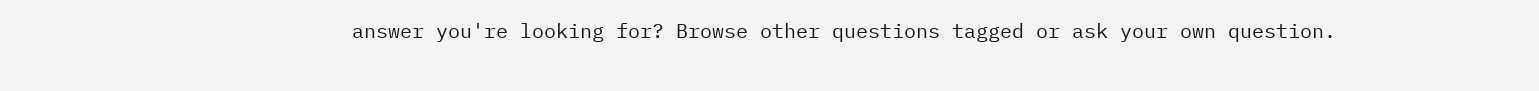answer you're looking for? Browse other questions tagged or ask your own question.